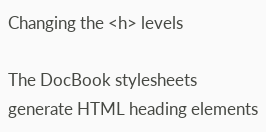Changing the <h> levels

The DocBook stylesheets generate HTML heading elements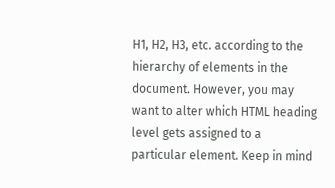H1, H2, H3, etc. according to the hierarchy of elements in the document. However, you may want to alter which HTML heading level gets assigned to a particular element. Keep in mind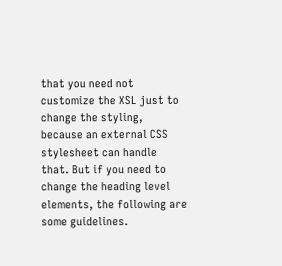that you need not customize the XSL just to change the styling, because an external CSS stylesheet can handle that. But if you need to change the heading level elements, the following are some guidelines.